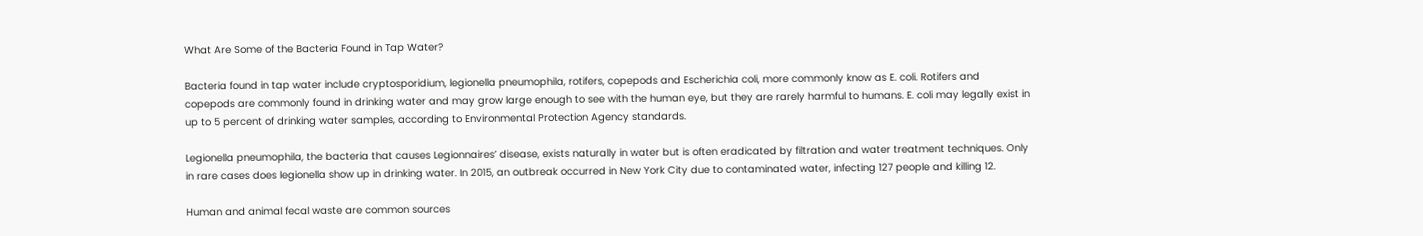What Are Some of the Bacteria Found in Tap Water?

Bacteria found in tap water include cryptosporidium, legionella pneumophila, rotifers, copepods and Escherichia coli, more commonly know as E. coli. Rotifers and copepods are commonly found in drinking water and may grow large enough to see with the human eye, but they are rarely harmful to humans. E. coli may legally exist in up to 5 percent of drinking water samples, according to Environmental Protection Agency standards.

Legionella pneumophila, the bacteria that causes Legionnaires’ disease, exists naturally in water but is often eradicated by filtration and water treatment techniques. Only in rare cases does legionella show up in drinking water. In 2015, an outbreak occurred in New York City due to contaminated water, infecting 127 people and killing 12.

Human and animal fecal waste are common sources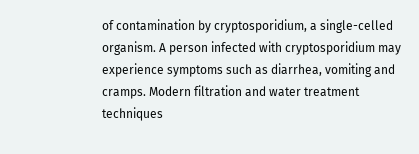of contamination by cryptosporidium, a single-celled organism. A person infected with cryptosporidium may experience symptoms such as diarrhea, vomiting and cramps. Modern filtration and water treatment techniques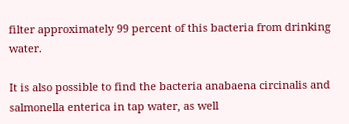filter approximately 99 percent of this bacteria from drinking water.

It is also possible to find the bacteria anabaena circinalis and salmonella enterica in tap water, as well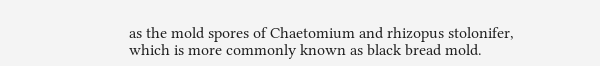as the mold spores of Chaetomium and rhizopus stolonifer, which is more commonly known as black bread mold.